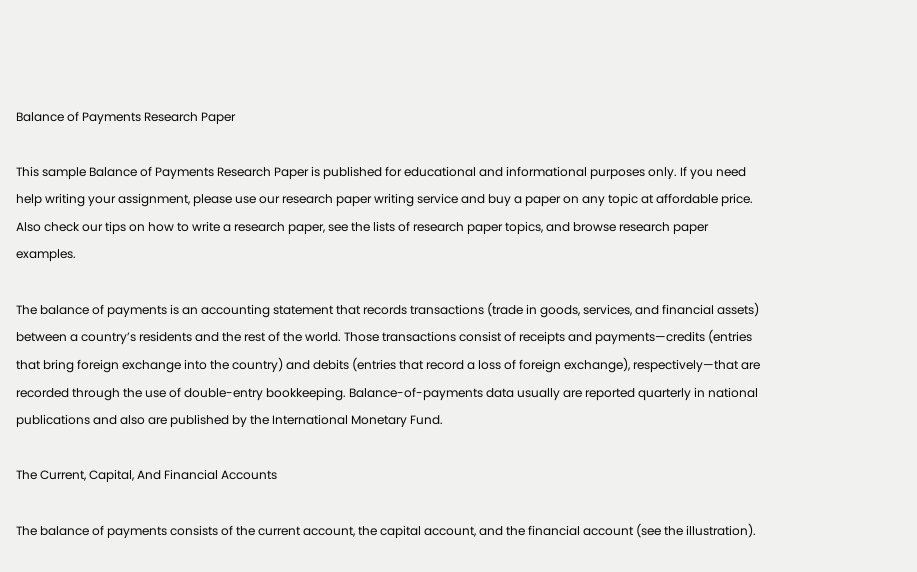Balance of Payments Research Paper

This sample Balance of Payments Research Paper is published for educational and informational purposes only. If you need help writing your assignment, please use our research paper writing service and buy a paper on any topic at affordable price. Also check our tips on how to write a research paper, see the lists of research paper topics, and browse research paper examples.

The balance of payments is an accounting statement that records transactions (trade in goods, services, and financial assets) between a country’s residents and the rest of the world. Those transactions consist of receipts and payments—credits (entries that bring foreign exchange into the country) and debits (entries that record a loss of foreign exchange), respectively—that are recorded through the use of double-entry bookkeeping. Balance-of-payments data usually are reported quarterly in national publications and also are published by the International Monetary Fund.

The Current, Capital, And Financial Accounts

The balance of payments consists of the current account, the capital account, and the financial account (see the illustration).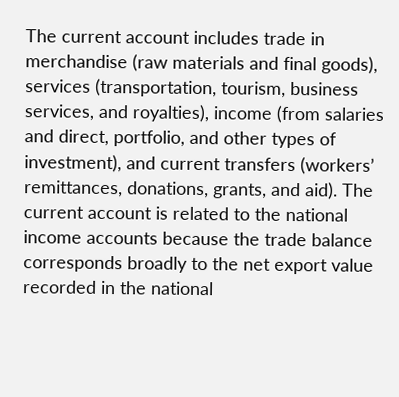The current account includes trade in merchandise (raw materials and final goods), services (transportation, tourism, business services, and royalties), income (from salaries and direct, portfolio, and other types of investment), and current transfers (workers’ remittances, donations, grants, and aid). The current account is related to the national income accounts because the trade balance corresponds broadly to the net export value recorded in the national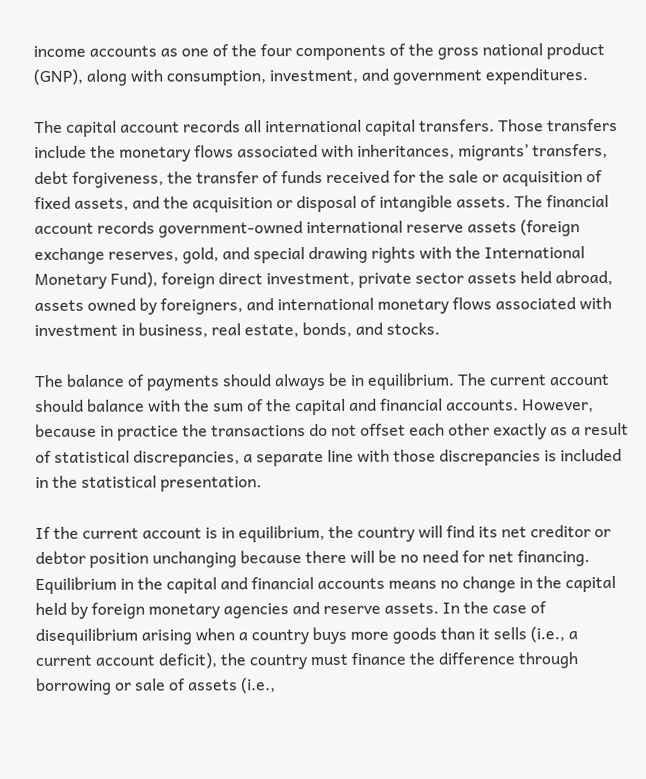income accounts as one of the four components of the gross national product (GNP), along with consumption, investment, and government expenditures.

The capital account records all international capital transfers. Those transfers include the monetary flows associated with inheritances, migrants’ transfers, debt forgiveness, the transfer of funds received for the sale or acquisition of fixed assets, and the acquisition or disposal of intangible assets. The financial account records government-owned international reserve assets (foreign exchange reserves, gold, and special drawing rights with the International Monetary Fund), foreign direct investment, private sector assets held abroad, assets owned by foreigners, and international monetary flows associated with investment in business, real estate, bonds, and stocks.

The balance of payments should always be in equilibrium. The current account should balance with the sum of the capital and financial accounts. However, because in practice the transactions do not offset each other exactly as a result of statistical discrepancies, a separate line with those discrepancies is included in the statistical presentation.

If the current account is in equilibrium, the country will find its net creditor or debtor position unchanging because there will be no need for net financing. Equilibrium in the capital and financial accounts means no change in the capital held by foreign monetary agencies and reserve assets. In the case of disequilibrium arising when a country buys more goods than it sells (i.e., a current account deficit), the country must finance the difference through borrowing or sale of assets (i.e.,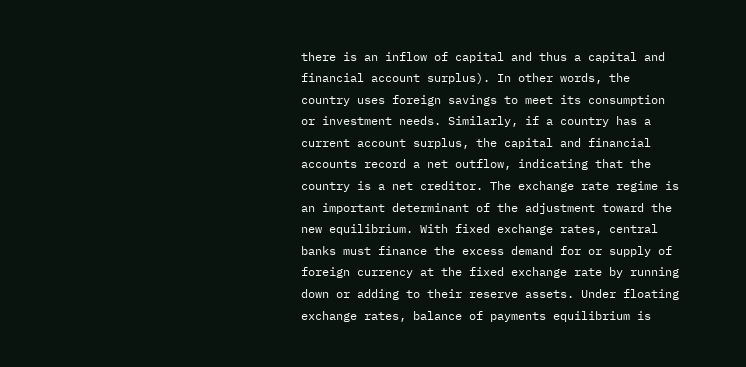there is an inflow of capital and thus a capital and financial account surplus). In other words, the country uses foreign savings to meet its consumption or investment needs. Similarly, if a country has a current account surplus, the capital and financial accounts record a net outflow, indicating that the country is a net creditor. The exchange rate regime is an important determinant of the adjustment toward the new equilibrium. With fixed exchange rates, central banks must finance the excess demand for or supply of foreign currency at the fixed exchange rate by running down or adding to their reserve assets. Under floating exchange rates, balance of payments equilibrium is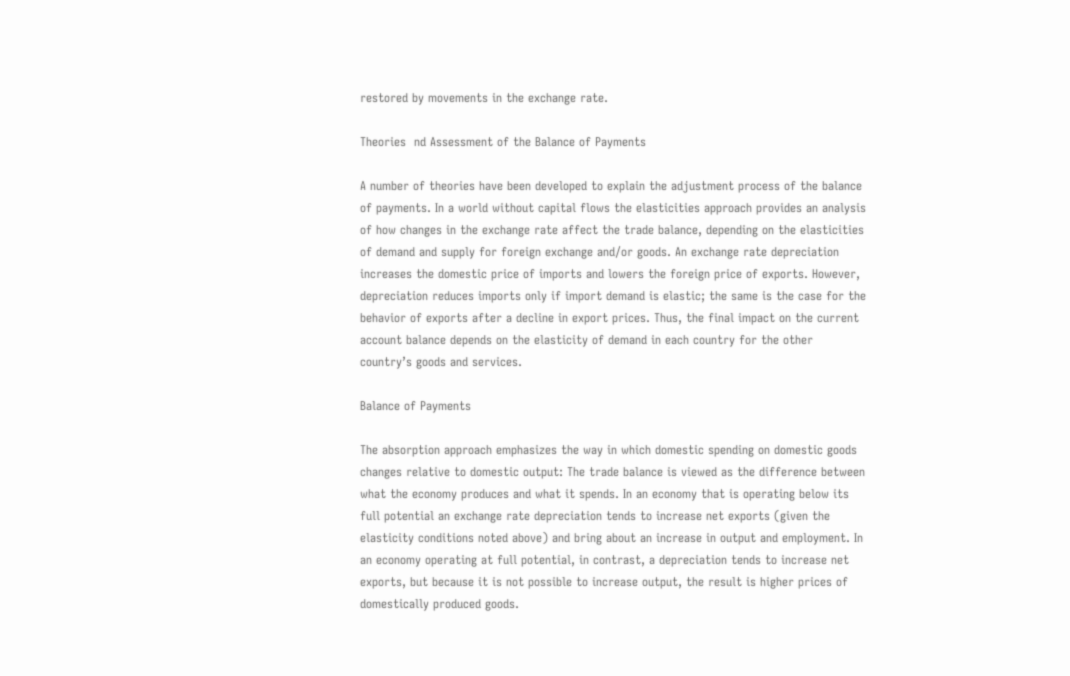restored by movements in the exchange rate.

Theories  nd Assessment of the Balance of Payments

A number of theories have been developed to explain the adjustment process of the balance of payments. In a world without capital flows the elasticities approach provides an analysis of how changes in the exchange rate affect the trade balance, depending on the elasticities of demand and supply for foreign exchange and/or goods. An exchange rate depreciation increases the domestic price of imports and lowers the foreign price of exports. However, depreciation reduces imports only if import demand is elastic; the same is the case for the behavior of exports after a decline in export prices. Thus, the final impact on the current account balance depends on the elasticity of demand in each country for the other country’s goods and services.

Balance of Payments

The absorption approach emphasizes the way in which domestic spending on domestic goods changes relative to domestic output: The trade balance is viewed as the difference between what the economy produces and what it spends. In an economy that is operating below its full potential an exchange rate depreciation tends to increase net exports (given the elasticity conditions noted above) and bring about an increase in output and employment. In an economy operating at full potential, in contrast, a depreciation tends to increase net exports, but because it is not possible to increase output, the result is higher prices of domestically produced goods.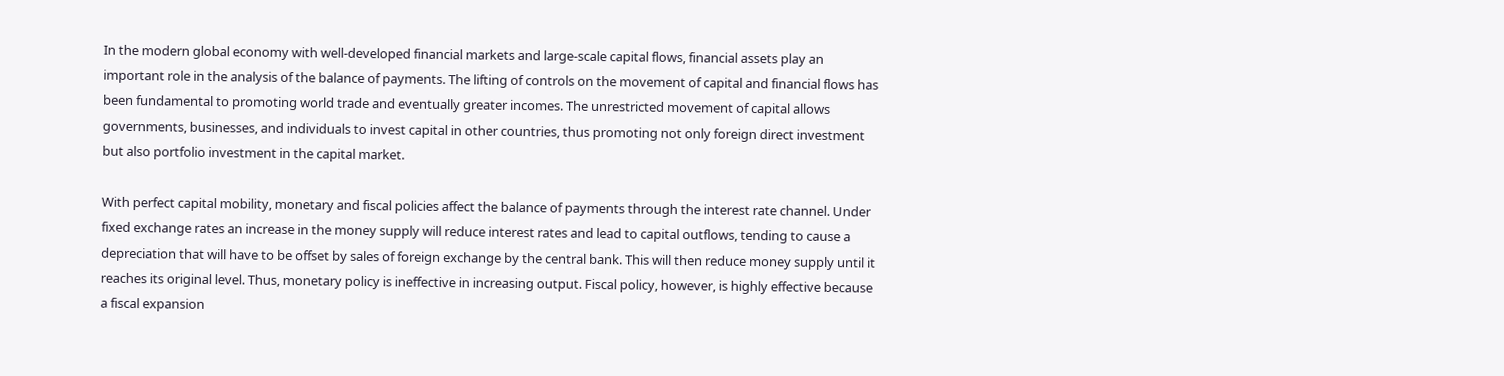In the modern global economy with well-developed financial markets and large-scale capital flows, financial assets play an important role in the analysis of the balance of payments. The lifting of controls on the movement of capital and financial flows has been fundamental to promoting world trade and eventually greater incomes. The unrestricted movement of capital allows governments, businesses, and individuals to invest capital in other countries, thus promoting not only foreign direct investment but also portfolio investment in the capital market.

With perfect capital mobility, monetary and fiscal policies affect the balance of payments through the interest rate channel. Under fixed exchange rates an increase in the money supply will reduce interest rates and lead to capital outflows, tending to cause a depreciation that will have to be offset by sales of foreign exchange by the central bank. This will then reduce money supply until it reaches its original level. Thus, monetary policy is ineffective in increasing output. Fiscal policy, however, is highly effective because a fiscal expansion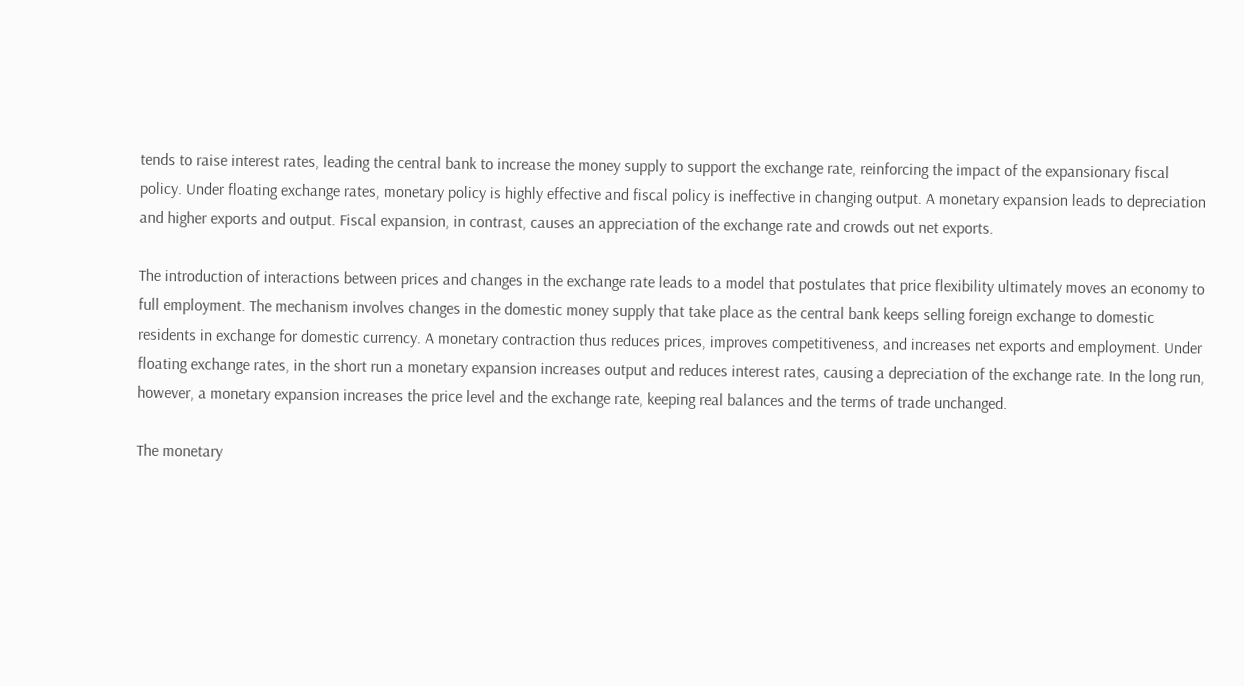tends to raise interest rates, leading the central bank to increase the money supply to support the exchange rate, reinforcing the impact of the expansionary fiscal policy. Under floating exchange rates, monetary policy is highly effective and fiscal policy is ineffective in changing output. A monetary expansion leads to depreciation and higher exports and output. Fiscal expansion, in contrast, causes an appreciation of the exchange rate and crowds out net exports.

The introduction of interactions between prices and changes in the exchange rate leads to a model that postulates that price flexibility ultimately moves an economy to full employment. The mechanism involves changes in the domestic money supply that take place as the central bank keeps selling foreign exchange to domestic residents in exchange for domestic currency. A monetary contraction thus reduces prices, improves competitiveness, and increases net exports and employment. Under floating exchange rates, in the short run a monetary expansion increases output and reduces interest rates, causing a depreciation of the exchange rate. In the long run, however, a monetary expansion increases the price level and the exchange rate, keeping real balances and the terms of trade unchanged.

The monetary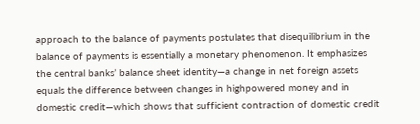approach to the balance of payments postulates that disequilibrium in the balance of payments is essentially a monetary phenomenon. It emphasizes the central banks’ balance sheet identity—a change in net foreign assets equals the difference between changes in highpowered money and in domestic credit—which shows that sufficient contraction of domestic credit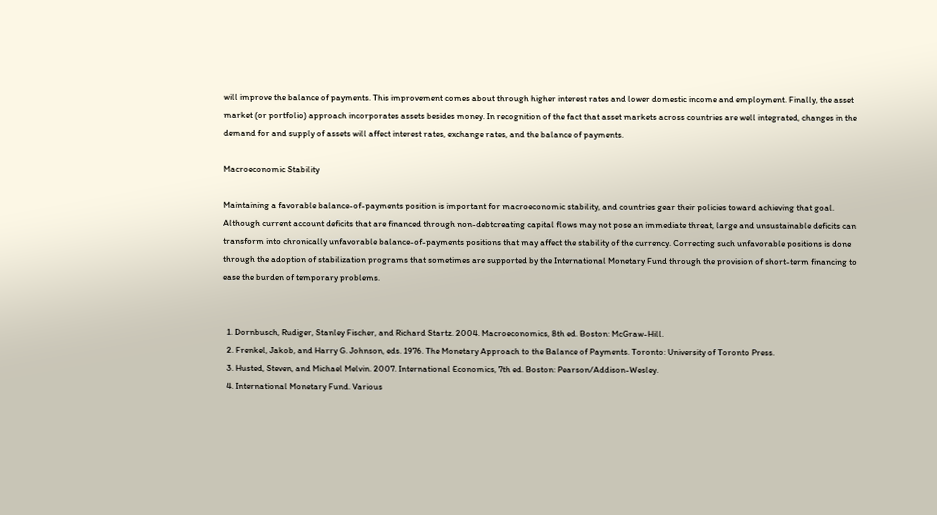will improve the balance of payments. This improvement comes about through higher interest rates and lower domestic income and employment. Finally, the asset market (or portfolio) approach incorporates assets besides money. In recognition of the fact that asset markets across countries are well integrated, changes in the demand for and supply of assets will affect interest rates, exchange rates, and the balance of payments.

Macroeconomic Stability

Maintaining a favorable balance-of-payments position is important for macroeconomic stability, and countries gear their policies toward achieving that goal. Although current account deficits that are financed through non-debtcreating capital flows may not pose an immediate threat, large and unsustainable deficits can transform into chronically unfavorable balance-of-payments positions that may affect the stability of the currency. Correcting such unfavorable positions is done through the adoption of stabilization programs that sometimes are supported by the International Monetary Fund through the provision of short-term financing to ease the burden of temporary problems.


  1. Dornbusch, Rudiger, Stanley Fischer, and Richard Startz. 2004. Macroeconomics, 8th ed. Boston: McGraw-Hill.
  2. Frenkel, Jakob, and Harry G. Johnson, eds. 1976. The Monetary Approach to the Balance of Payments. Toronto: University of Toronto Press.
  3. Husted, Steven, and Michael Melvin. 2007. International Economics, 7th ed. Boston: Pearson/Addison-Wesley.
  4. International Monetary Fund. Various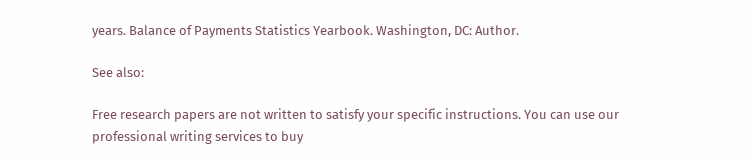years. Balance of Payments Statistics Yearbook. Washington, DC: Author.

See also:

Free research papers are not written to satisfy your specific instructions. You can use our professional writing services to buy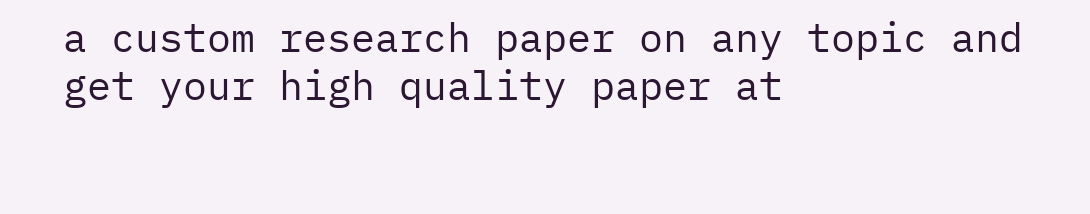a custom research paper on any topic and get your high quality paper at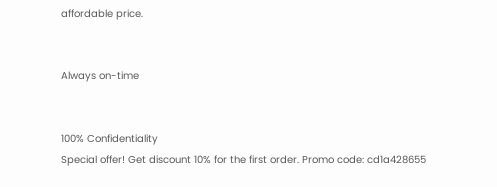affordable price.


Always on-time


100% Confidentiality
Special offer! Get discount 10% for the first order. Promo code: cd1a428655